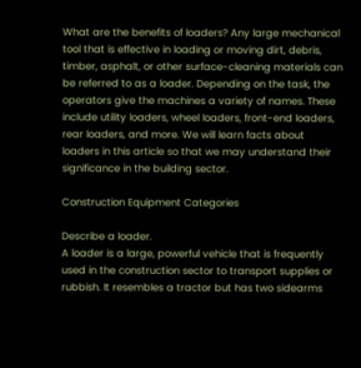What are the benefits of loaders? Any large mechanical tool that is effective in loading or moving dirt, debris, timber, asphalt, or other surface-cleaning materials can be referred to as a loader. Depending on the task, the operators give the machines a variety of names. These include utility loaders, wheel loaders, front-end loaders, rear loaders, and more. We will learn facts about loaders in this article so that we may understand their significance in the building sector.

Construction Equipment Categories

Describe a loader.
A loader is a large, powerful vehicle that is frequently used in the construction sector to transport supplies or rubbish. It resembles a tractor but has two sidearms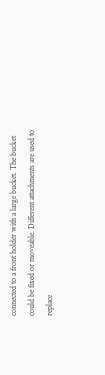connected to a front holder with a large bucket. The bucket could be fixed or moveable. Different attachments are used to replace